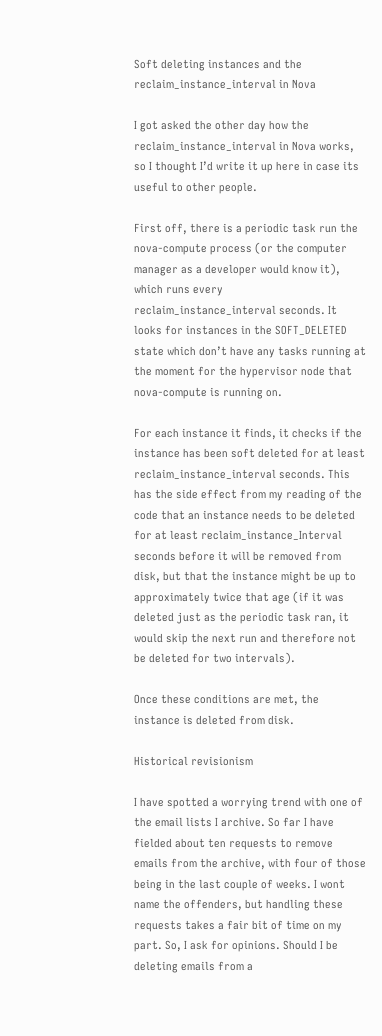Soft deleting instances and the reclaim_instance_interval in Nova

I got asked the other day how the reclaim_instance_interval in Nova works, so I thought I’d write it up here in case its useful to other people.

First off, there is a periodic task run the nova-compute process (or the computer manager as a developer would know it), which runs every reclaim_instance_interval seconds. It looks for instances in the SOFT_DELETED state which don’t have any tasks running at the moment for the hypervisor node that nova-compute is running on.

For each instance it finds, it checks if the instance has been soft deleted for at least reclaim_instance_interval seconds. This has the side effect from my reading of the code that an instance needs to be deleted for at least reclaim_instance_Interval seconds before it will be removed from disk, but that the instance might be up to approximately twice that age (if it was deleted just as the periodic task ran, it would skip the next run and therefore not be deleted for two intervals).

Once these conditions are met, the instance is deleted from disk.

Historical revisionism

I have spotted a worrying trend with one of the email lists I archive. So far I have fielded about ten requests to remove emails from the archive, with four of those being in the last couple of weeks. I wont name the offenders, but handling these requests takes a fair bit of time on my part. So, I ask for opinions. Should I be deleting emails from a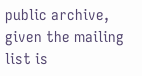public archive, given the mailing list is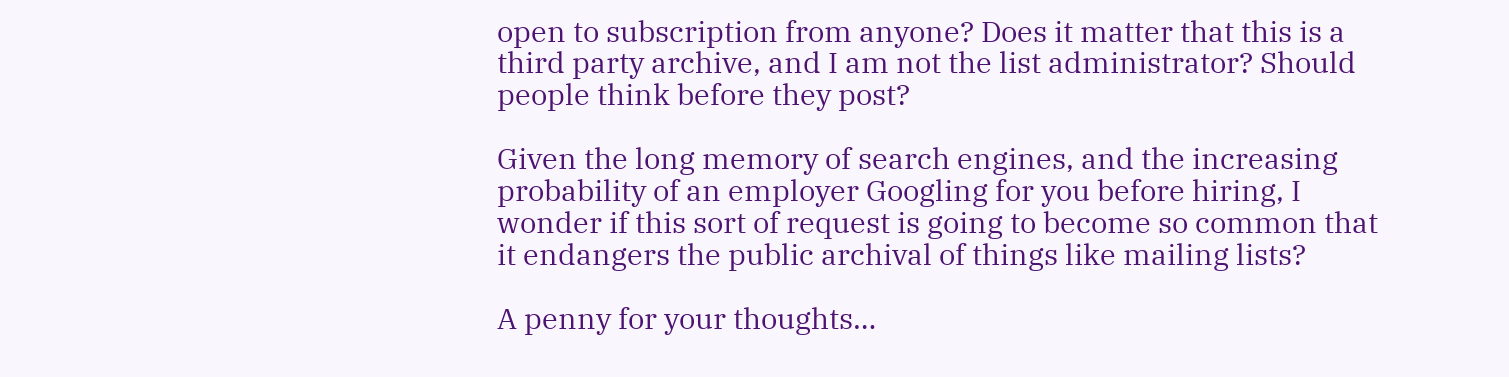open to subscription from anyone? Does it matter that this is a third party archive, and I am not the list administrator? Should people think before they post?

Given the long memory of search engines, and the increasing probability of an employer Googling for you before hiring, I wonder if this sort of request is going to become so common that it endangers the public archival of things like mailing lists?

A penny for your thoughts…